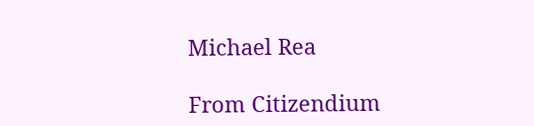Michael Rea

From Citizendium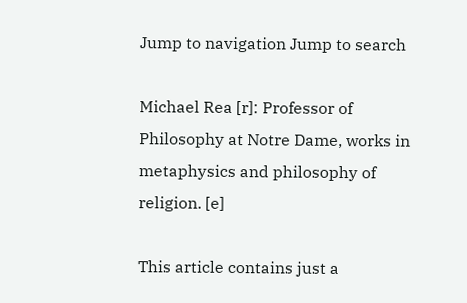Jump to navigation Jump to search

Michael Rea [r]: Professor of Philosophy at Notre Dame, works in metaphysics and philosophy of religion. [e]

This article contains just a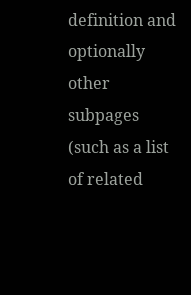definition and optionally other subpages (such as a list of related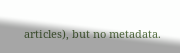articles), but no metadata.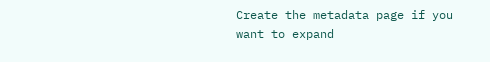Create the metadata page if you want to expand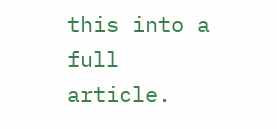this into a full article.